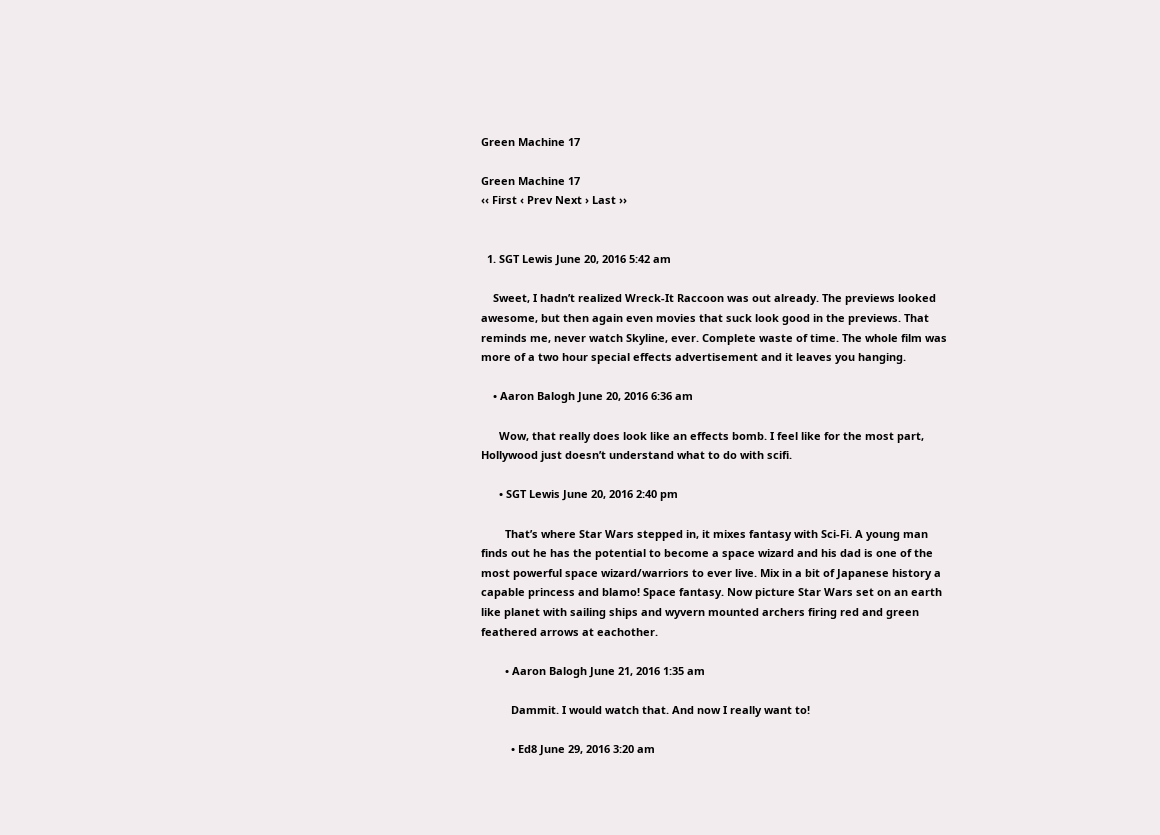Green Machine 17

Green Machine 17
‹‹ First ‹ Prev Next › Last ››


  1. SGT Lewis June 20, 2016 5:42 am

    Sweet, I hadn’t realized Wreck-It Raccoon was out already. The previews looked awesome, but then again even movies that suck look good in the previews. That reminds me, never watch Skyline, ever. Complete waste of time. The whole film was more of a two hour special effects advertisement and it leaves you hanging.

    • Aaron Balogh June 20, 2016 6:36 am

      Wow, that really does look like an effects bomb. I feel like for the most part, Hollywood just doesn’t understand what to do with scifi.

      • SGT Lewis June 20, 2016 2:40 pm

        That’s where Star Wars stepped in, it mixes fantasy with Sci-Fi. A young man finds out he has the potential to become a space wizard and his dad is one of the most powerful space wizard/warriors to ever live. Mix in a bit of Japanese history a capable princess and blamo! Space fantasy. Now picture Star Wars set on an earth like planet with sailing ships and wyvern mounted archers firing red and green feathered arrows at eachother.

        • Aaron Balogh June 21, 2016 1:35 am

          Dammit. I would watch that. And now I really want to!

          • Ed8 June 29, 2016 3:20 am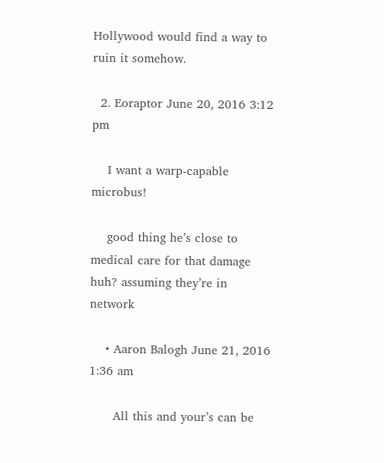Hollywood would find a way to ruin it somehow.

  2. Eoraptor June 20, 2016 3:12 pm

    I want a warp-capable microbus!

    good thing he’s close to medical care for that damage huh? assuming they’re in network

    • Aaron Balogh June 21, 2016 1:36 am

      All this and your’s can be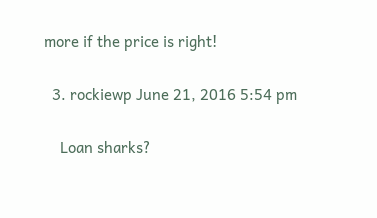more if the price is right!

  3. rockiewp June 21, 2016 5:54 pm

    Loan sharks?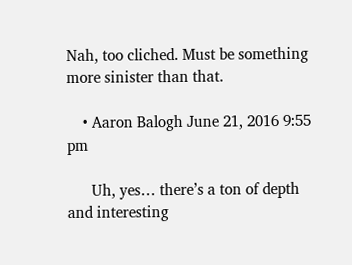Nah, too cliched. Must be something more sinister than that.

    • Aaron Balogh June 21, 2016 9:55 pm

      Uh, yes… there’s a ton of depth and interesting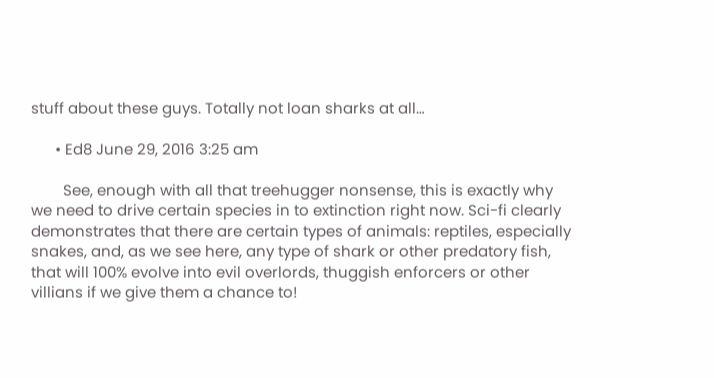stuff about these guys. Totally not loan sharks at all…

      • Ed8 June 29, 2016 3:25 am

        See, enough with all that treehugger nonsense, this is exactly why we need to drive certain species in to extinction right now. Sci-fi clearly demonstrates that there are certain types of animals: reptiles, especially snakes, and, as we see here, any type of shark or other predatory fish, that will 100% evolve into evil overlords, thuggish enforcers or other villians if we give them a chance to!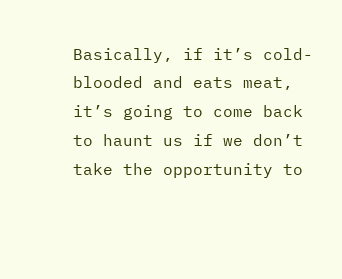Basically, if it’s cold-blooded and eats meat, it’s going to come back to haunt us if we don’t take the opportunity to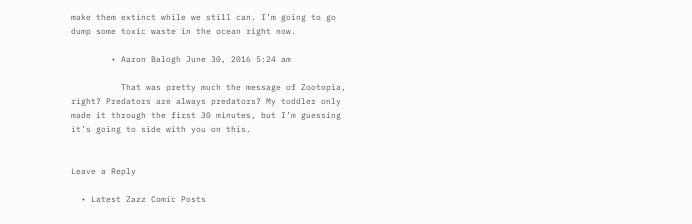make them extinct while we still can. I’m going to go dump some toxic waste in the ocean right now.

        • Aaron Balogh June 30, 2016 5:24 am

          That was pretty much the message of Zootopia, right? Predators are always predators? My toddler only made it through the first 30 minutes, but I’m guessing it’s going to side with you on this.


Leave a Reply

  • Latest Zazz Comic Posts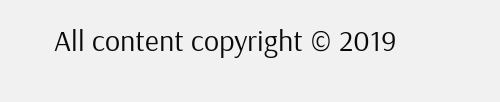All content copyright © 2019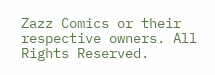Zazz Comics or their respective owners. All Rights Reserved.